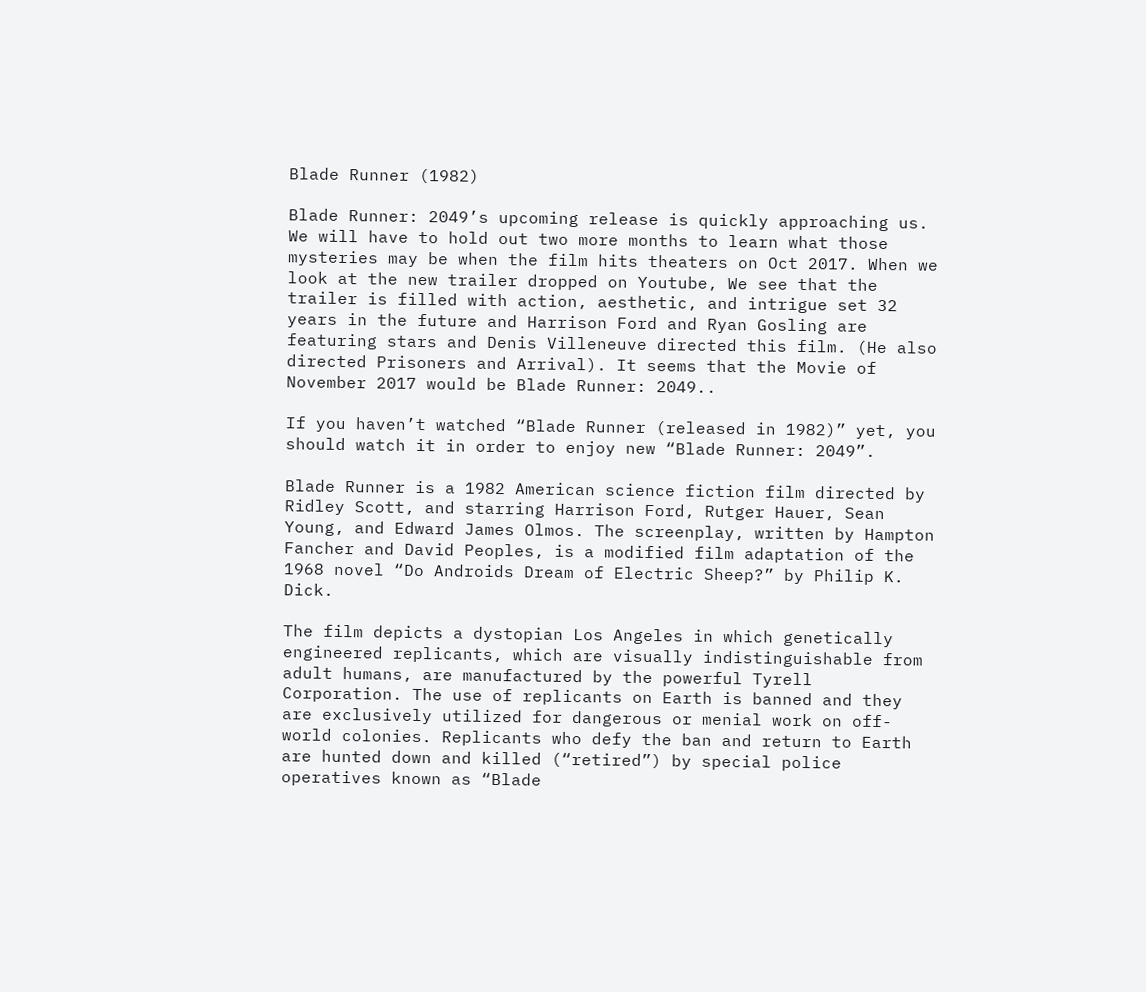Blade Runner (1982)

Blade Runner: 2049’s upcoming release is quickly approaching us. We will have to hold out two more months to learn what those mysteries may be when the film hits theaters on Oct 2017. When we look at the new trailer dropped on Youtube, We see that the trailer is filled with action, aesthetic, and intrigue set 32 years in the future and Harrison Ford and Ryan Gosling are featuring stars and Denis Villeneuve directed this film. (He also directed Prisoners and Arrival). It seems that the Movie of November 2017 would be Blade Runner: 2049..

If you haven’t watched “Blade Runner (released in 1982)” yet, you should watch it in order to enjoy new “Blade Runner: 2049”.

Blade Runner is a 1982 American science fiction film directed by Ridley Scott, and starring Harrison Ford, Rutger Hauer, Sean Young, and Edward James Olmos. The screenplay, written by Hampton Fancher and David Peoples, is a modified film adaptation of the 1968 novel “Do Androids Dream of Electric Sheep?” by Philip K. Dick.

The film depicts a dystopian Los Angeles in which genetically engineered replicants, which are visually indistinguishable from adult humans, are manufactured by the powerful Tyrell Corporation. The use of replicants on Earth is banned and they are exclusively utilized for dangerous or menial work on off-world colonies. Replicants who defy the ban and return to Earth are hunted down and killed (“retired”) by special police operatives known as “Blade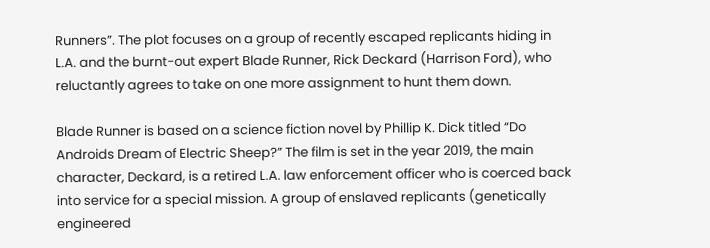Runners”. The plot focuses on a group of recently escaped replicants hiding in L.A. and the burnt-out expert Blade Runner, Rick Deckard (Harrison Ford), who reluctantly agrees to take on one more assignment to hunt them down.

Blade Runner is based on a science fiction novel by Phillip K. Dick titled “Do Androids Dream of Electric Sheep?” The film is set in the year 2019, the main character, Deckard, is a retired L.A. law enforcement officer who is coerced back into service for a special mission. A group of enslaved replicants (genetically engineered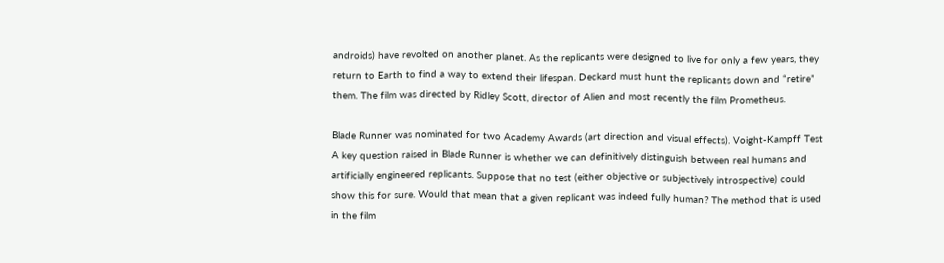androids) have revolted on another planet. As the replicants were designed to live for only a few years, they return to Earth to find a way to extend their lifespan. Deckard must hunt the replicants down and “retire” them. The film was directed by Ridley Scott, director of Alien and most recently the film Prometheus.

Blade Runner was nominated for two Academy Awards (art direction and visual effects). Voight-Kampff Test A key question raised in Blade Runner is whether we can definitively distinguish between real humans and artificially engineered replicants. Suppose that no test (either objective or subjectively introspective) could show this for sure. Would that mean that a given replicant was indeed fully human? The method that is used in the film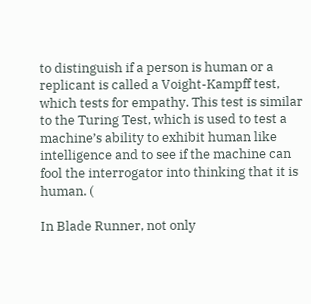to distinguish if a person is human or a replicant is called a Voight-Kampff test, which tests for empathy. This test is similar to the Turing Test, which is used to test a machine’s ability to exhibit human like intelligence and to see if the machine can fool the interrogator into thinking that it is human. (

In Blade Runner, not only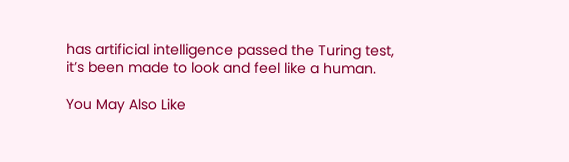has artificial intelligence passed the Turing test,
it’s been made to look and feel like a human.

You May Also Like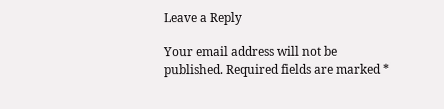Leave a Reply

Your email address will not be published. Required fields are marked *